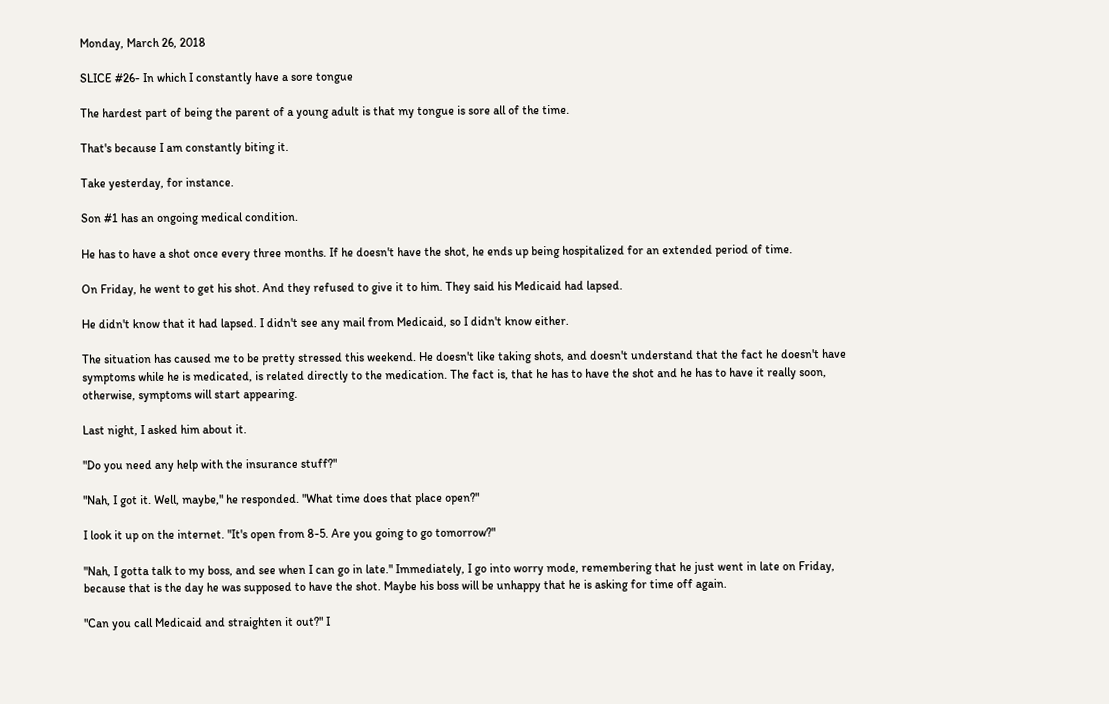Monday, March 26, 2018

SLICE #26- In which I constantly have a sore tongue

The hardest part of being the parent of a young adult is that my tongue is sore all of the time.

That's because I am constantly biting it.

Take yesterday, for instance.

Son #1 has an ongoing medical condition.

He has to have a shot once every three months. If he doesn't have the shot, he ends up being hospitalized for an extended period of time.

On Friday, he went to get his shot. And they refused to give it to him. They said his Medicaid had lapsed.

He didn't know that it had lapsed. I didn't see any mail from Medicaid, so I didn't know either.

The situation has caused me to be pretty stressed this weekend. He doesn't like taking shots, and doesn't understand that the fact he doesn't have symptoms while he is medicated, is related directly to the medication. The fact is, that he has to have the shot and he has to have it really soon, otherwise, symptoms will start appearing.

Last night, I asked him about it.

"Do you need any help with the insurance stuff?"

"Nah, I got it. Well, maybe," he responded. "What time does that place open?"

I look it up on the internet. "It's open from 8-5. Are you going to go tomorrow?"

"Nah, I gotta talk to my boss, and see when I can go in late." Immediately, I go into worry mode, remembering that he just went in late on Friday, because that is the day he was supposed to have the shot. Maybe his boss will be unhappy that he is asking for time off again.

"Can you call Medicaid and straighten it out?" I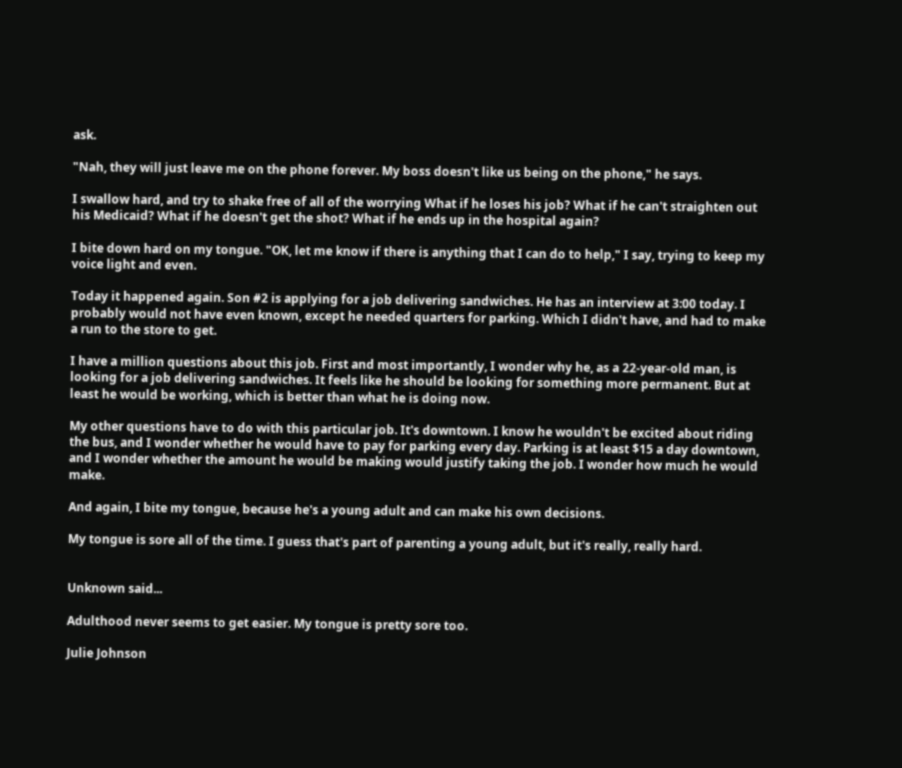ask.

"Nah, they will just leave me on the phone forever. My boss doesn't like us being on the phone," he says.

I swallow hard, and try to shake free of all of the worrying What if he loses his job? What if he can't straighten out his Medicaid? What if he doesn't get the shot? What if he ends up in the hospital again?

I bite down hard on my tongue. "OK, let me know if there is anything that I can do to help," I say, trying to keep my voice light and even.

Today it happened again. Son #2 is applying for a job delivering sandwiches. He has an interview at 3:00 today. I probably would not have even known, except he needed quarters for parking. Which I didn't have, and had to make a run to the store to get.

I have a million questions about this job. First and most importantly, I wonder why he, as a 22-year-old man, is looking for a job delivering sandwiches. It feels like he should be looking for something more permanent. But at least he would be working, which is better than what he is doing now.

My other questions have to do with this particular job. It's downtown. I know he wouldn't be excited about riding the bus, and I wonder whether he would have to pay for parking every day. Parking is at least $15 a day downtown, and I wonder whether the amount he would be making would justify taking the job. I wonder how much he would make.

And again, I bite my tongue, because he's a young adult and can make his own decisions.

My tongue is sore all of the time. I guess that's part of parenting a young adult, but it's really, really hard.


Unknown said...

Adulthood never seems to get easier. My tongue is pretty sore too.

Julie Johnson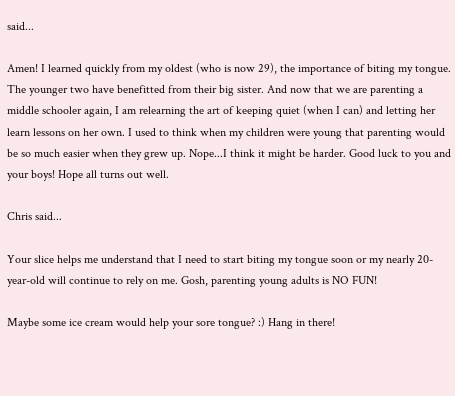said...

Amen! I learned quickly from my oldest (who is now 29), the importance of biting my tongue. The younger two have benefitted from their big sister. And now that we are parenting a middle schooler again, I am relearning the art of keeping quiet (when I can) and letting her learn lessons on her own. I used to think when my children were young that parenting would be so much easier when they grew up. Nope...I think it might be harder. Good luck to you and your boys! Hope all turns out well.

Chris said...

Your slice helps me understand that I need to start biting my tongue soon or my nearly 20-year-old will continue to rely on me. Gosh, parenting young adults is NO FUN!

Maybe some ice cream would help your sore tongue? :) Hang in there!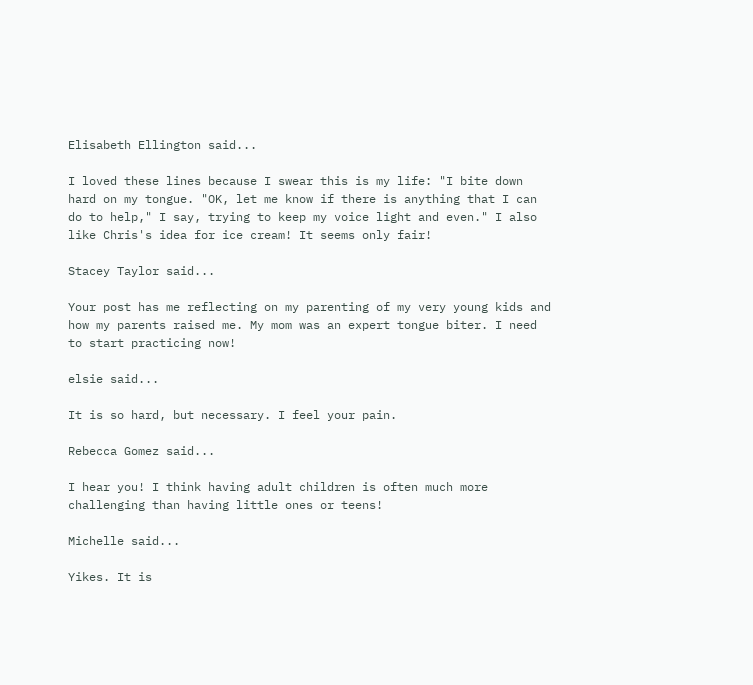Elisabeth Ellington said...

I loved these lines because I swear this is my life: "I bite down hard on my tongue. "OK, let me know if there is anything that I can do to help," I say, trying to keep my voice light and even." I also like Chris's idea for ice cream! It seems only fair!

Stacey Taylor said...

Your post has me reflecting on my parenting of my very young kids and how my parents raised me. My mom was an expert tongue biter. I need to start practicing now!

elsie said...

It is so hard, but necessary. I feel your pain.

Rebecca Gomez said...

I hear you! I think having adult children is often much more challenging than having little ones or teens!

Michelle said...

Yikes. It is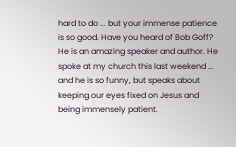hard to do ... but your immense patience is so good. Have you heard of Bob Goff? He is an amazing speaker and author. He spoke at my church this last weekend ... and he is so funny, but speaks about keeping our eyes fixed on Jesus and being immensely patient.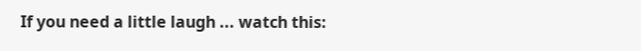If you need a little laugh ... watch this: